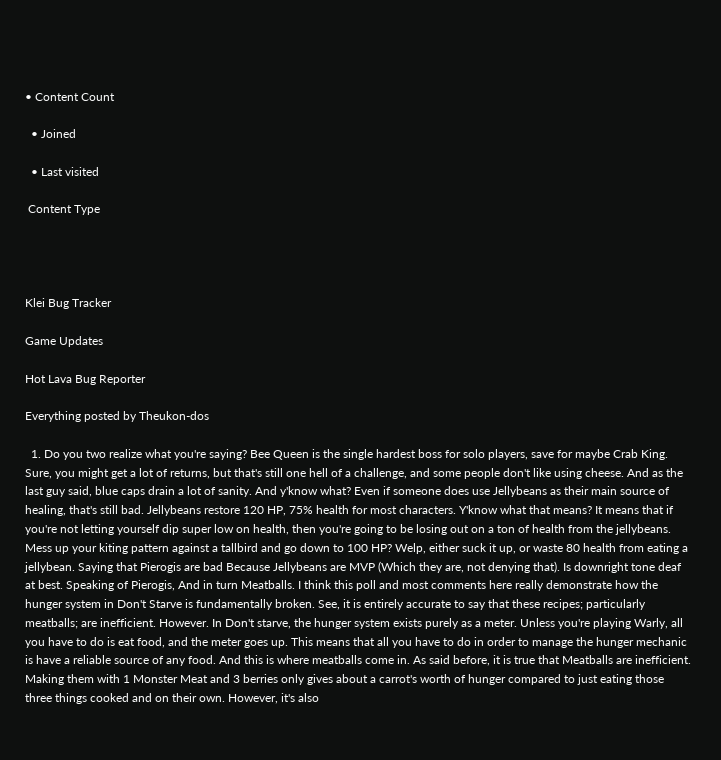• Content Count

  • Joined

  • Last visited

 Content Type




Klei Bug Tracker

Game Updates

Hot Lava Bug Reporter

Everything posted by Theukon-dos

  1. Do you two realize what you're saying? Bee Queen is the single hardest boss for solo players, save for maybe Crab King. Sure, you might get a lot of returns, but that's still one hell of a challenge, and some people don't like using cheese. And as the last guy said, blue caps drain a lot of sanity. And y'know what? Even if someone does use Jellybeans as their main source of healing, that's still bad. Jellybeans restore 120 HP, 75% health for most characters. Y'know what that means? It means that if you're not letting yourself dip super low on health, then you're going to be losing out on a ton of health from the jellybeans. Mess up your kiting pattern against a tallbird and go down to 100 HP? Welp, either suck it up, or waste 80 health from eating a jellybean. Saying that Pierogis are bad Because Jellybeans are MVP (Which they are, not denying that). Is downright tone deaf at best. Speaking of Pierogis, And in turn Meatballs. I think this poll and most comments here really demonstrate how the hunger system in Don't Starve is fundamentally broken. See, it is entirely accurate to say that these recipes; particularly meatballs; are inefficient. However. In Don't starve, the hunger system exists purely as a meter. Unless you're playing Warly, all you have to do is eat food, and the meter goes up. This means that all you have to do in order to manage the hunger mechanic is have a reliable source of any food. And this is where meatballs come in. As said before, it is true that Meatballs are inefficient. Making them with 1 Monster Meat and 3 berries only gives about a carrot's worth of hunger compared to just eating those three things cooked and on their own. However, it's also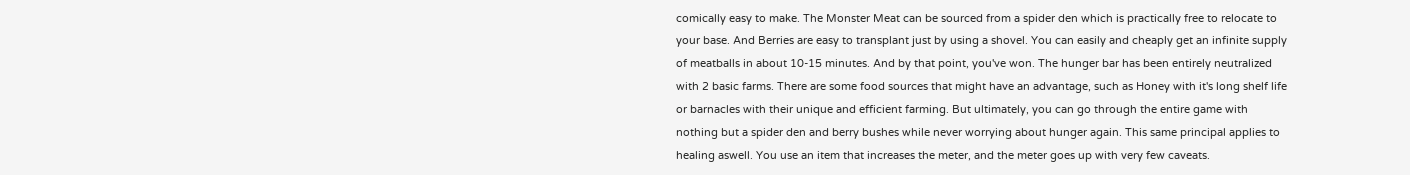comically easy to make. The Monster Meat can be sourced from a spider den which is practically free to relocate to your base. And Berries are easy to transplant just by using a shovel. You can easily and cheaply get an infinite supply of meatballs in about 10-15 minutes. And by that point, you've won. The hunger bar has been entirely neutralized with 2 basic farms. There are some food sources that might have an advantage, such as Honey with it's long shelf life or barnacles with their unique and efficient farming. But ultimately, you can go through the entire game with nothing but a spider den and berry bushes while never worrying about hunger again. This same principal applies to healing aswell. You use an item that increases the meter, and the meter goes up with very few caveats.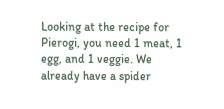Looking at the recipe for Pierogi, you need 1 meat, 1 egg, and 1 veggie. We already have a spider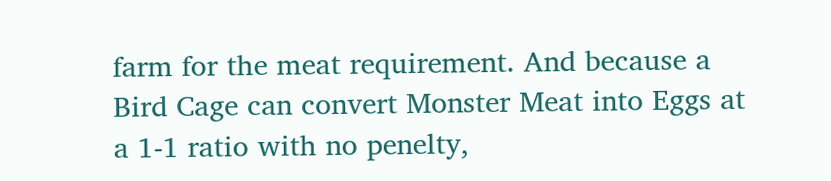farm for the meat requirement. And because a Bird Cage can convert Monster Meat into Eggs at a 1-1 ratio with no penelty,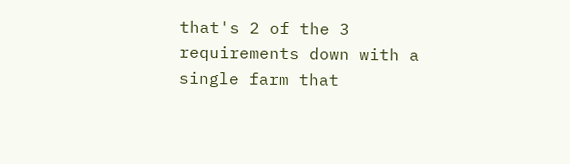that's 2 of the 3 requirements down with a single farm that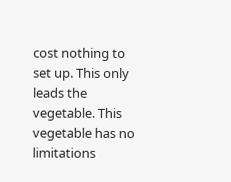cost nothing to set up. This only leads the vegetable. This vegetable has no limitations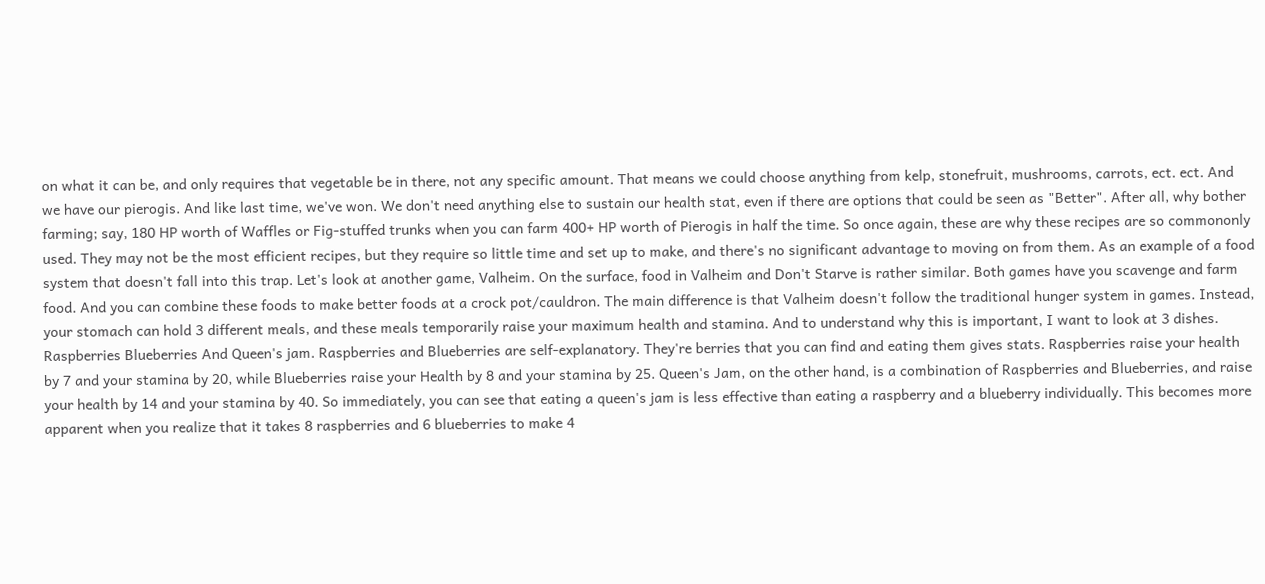on what it can be, and only requires that vegetable be in there, not any specific amount. That means we could choose anything from kelp, stonefruit, mushrooms, carrots, ect. ect. And we have our pierogis. And like last time, we've won. We don't need anything else to sustain our health stat, even if there are options that could be seen as "Better". After all, why bother farming; say, 180 HP worth of Waffles or Fig-stuffed trunks when you can farm 400+ HP worth of Pierogis in half the time. So once again, these are why these recipes are so commononly used. They may not be the most efficient recipes, but they require so little time and set up to make, and there's no significant advantage to moving on from them. As an example of a food system that doesn't fall into this trap. Let's look at another game, Valheim. On the surface, food in Valheim and Don't Starve is rather similar. Both games have you scavenge and farm food. And you can combine these foods to make better foods at a crock pot/cauldron. The main difference is that Valheim doesn't follow the traditional hunger system in games. Instead, your stomach can hold 3 different meals, and these meals temporarily raise your maximum health and stamina. And to understand why this is important, I want to look at 3 dishes. Raspberries Blueberries And Queen's jam. Raspberries and Blueberries are self-explanatory. They're berries that you can find and eating them gives stats. Raspberries raise your health by 7 and your stamina by 20, while Blueberries raise your Health by 8 and your stamina by 25. Queen's Jam, on the other hand, is a combination of Raspberries and Blueberries, and raise your health by 14 and your stamina by 40. So immediately, you can see that eating a queen's jam is less effective than eating a raspberry and a blueberry individually. This becomes more apparent when you realize that it takes 8 raspberries and 6 blueberries to make 4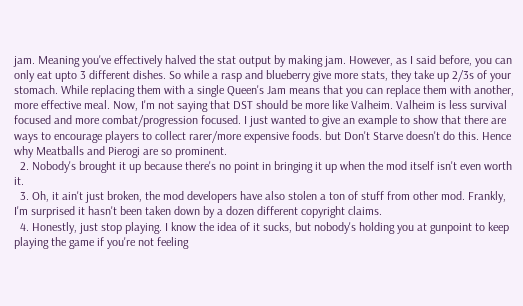jam. Meaning you've effectively halved the stat output by making jam. However, as I said before, you can only eat upto 3 different dishes. So while a rasp and blueberry give more stats, they take up 2/3s of your stomach. While replacing them with a single Queen's Jam means that you can replace them with another, more effective meal. Now, I'm not saying that DST should be more like Valheim. Valheim is less survival focused and more combat/progression focused. I just wanted to give an example to show that there are ways to encourage players to collect rarer/more expensive foods. but Don't Starve doesn't do this. Hence why Meatballs and Pierogi are so prominent.
  2. Nobody's brought it up because there's no point in bringing it up when the mod itself isn't even worth it.
  3. Oh, it ain't just broken, the mod developers have also stolen a ton of stuff from other mod. Frankly, I'm surprised it hasn't been taken down by a dozen different copyright claims.
  4. Honestly, just stop playing. I know the idea of it sucks, but nobody's holding you at gunpoint to keep playing the game if you're not feeling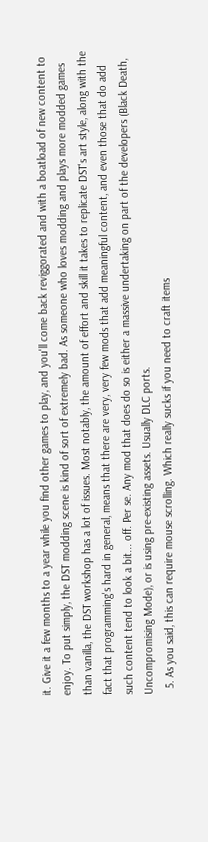it. Give it a few months to a year while you find other games to play, and you'll come back reviggorated and with a boatload of new content to enjoy. To put simply, the DST modding scene is kind of sort of extremely bad. As someone who loves modding and plays more modded games than vanilla, the DST workshop has a lot of issues. Most notably, the amount of effort and skill it takes to replicate DST's art style, along with the fact that programming's hard in general, means that there are very, very few mods that add meaningful content, and even those that do add such content tend to look a bit... off. Per se. Any mod that does do so is either a massive undertaking on part of the developers (Black Death, Uncompromising Mode), or is using pre-existing assets. Usually DLC ports.
  5. As you said, this can require mouse scrolling. Which really sucks if you need to craft items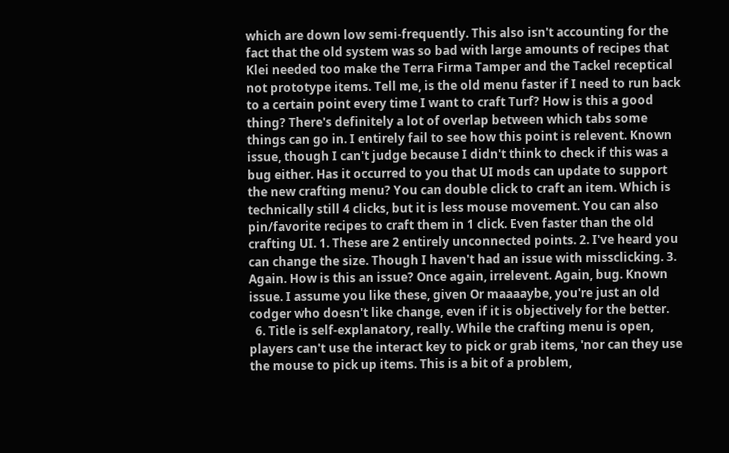which are down low semi-frequently. This also isn't accounting for the fact that the old system was so bad with large amounts of recipes that Klei needed too make the Terra Firma Tamper and the Tackel receptical not prototype items. Tell me, is the old menu faster if I need to run back to a certain point every time I want to craft Turf? How is this a good thing? There's definitely a lot of overlap between which tabs some things can go in. I entirely fail to see how this point is relevent. Known issue, though I can't judge because I didn't think to check if this was a bug either. Has it occurred to you that UI mods can update to support the new crafting menu? You can double click to craft an item. Which is technically still 4 clicks, but it is less mouse movement. You can also pin/favorite recipes to craft them in 1 click. Even faster than the old crafting UI. 1. These are 2 entirely unconnected points. 2. I've heard you can change the size. Though I haven't had an issue with missclicking. 3. Again. How is this an issue? Once again, irrelevent. Again, bug. Known issue. I assume you like these, given Or maaaaybe, you're just an old codger who doesn't like change, even if it is objectively for the better.
  6. Title is self-explanatory, really. While the crafting menu is open, players can't use the interact key to pick or grab items, 'nor can they use the mouse to pick up items. This is a bit of a problem,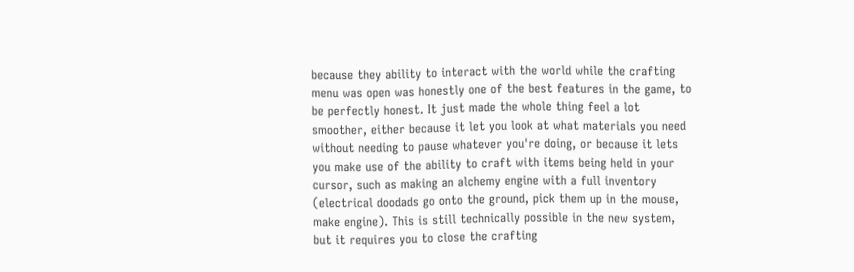because they ability to interact with the world while the crafting menu was open was honestly one of the best features in the game, to be perfectly honest. It just made the whole thing feel a lot smoother, either because it let you look at what materials you need without needing to pause whatever you're doing, or because it lets you make use of the ability to craft with items being held in your cursor, such as making an alchemy engine with a full inventory (electrical doodads go onto the ground, pick them up in the mouse, make engine). This is still technically possible in the new system, but it requires you to close the crafting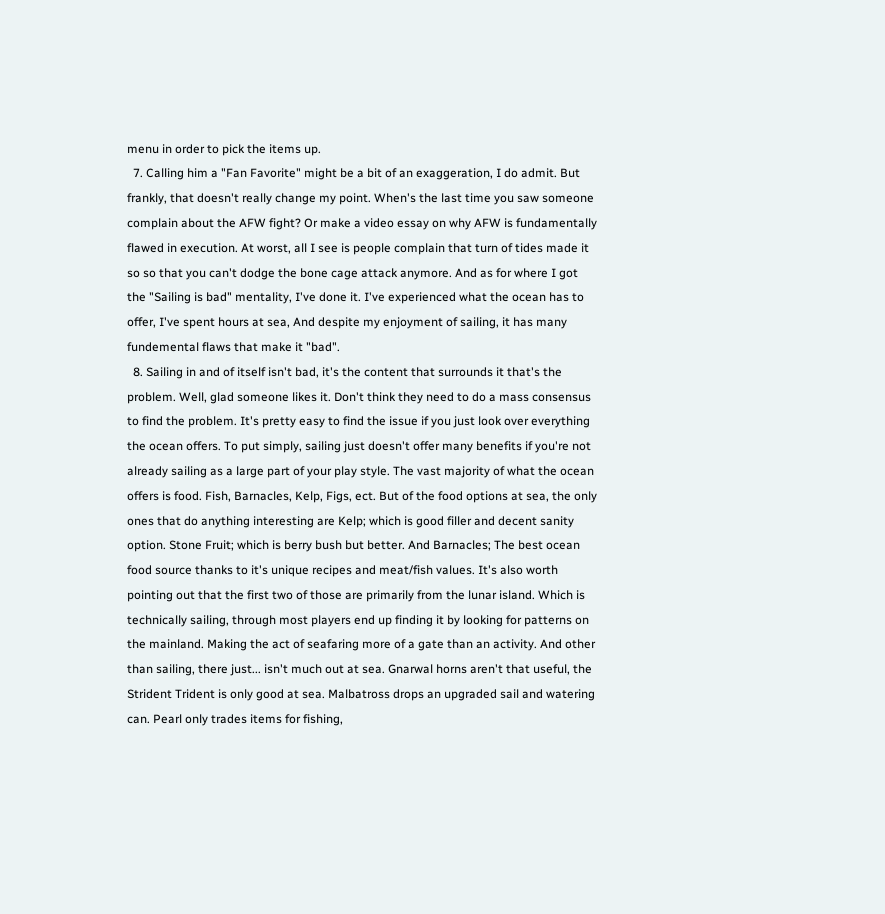menu in order to pick the items up.
  7. Calling him a "Fan Favorite" might be a bit of an exaggeration, I do admit. But frankly, that doesn't really change my point. When's the last time you saw someone complain about the AFW fight? Or make a video essay on why AFW is fundamentally flawed in execution. At worst, all I see is people complain that turn of tides made it so so that you can't dodge the bone cage attack anymore. And as for where I got the "Sailing is bad" mentality, I've done it. I've experienced what the ocean has to offer, I've spent hours at sea, And despite my enjoyment of sailing, it has many fundemental flaws that make it "bad".
  8. Sailing in and of itself isn't bad, it's the content that surrounds it that's the problem. Well, glad someone likes it. Don't think they need to do a mass consensus to find the problem. It's pretty easy to find the issue if you just look over everything the ocean offers. To put simply, sailing just doesn't offer many benefits if you're not already sailing as a large part of your play style. The vast majority of what the ocean offers is food. Fish, Barnacles, Kelp, Figs, ect. But of the food options at sea, the only ones that do anything interesting are Kelp; which is good filler and decent sanity option. Stone Fruit; which is berry bush but better. And Barnacles; The best ocean food source thanks to it's unique recipes and meat/fish values. It's also worth pointing out that the first two of those are primarily from the lunar island. Which is technically sailing, through most players end up finding it by looking for patterns on the mainland. Making the act of seafaring more of a gate than an activity. And other than sailing, there just... isn't much out at sea. Gnarwal horns aren't that useful, the Strident Trident is only good at sea. Malbatross drops an upgraded sail and watering can. Pearl only trades items for fishing,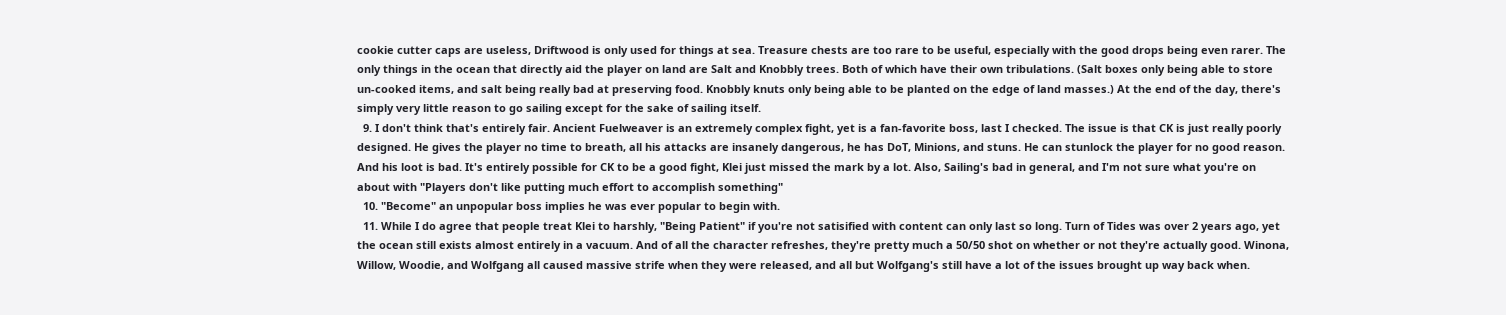cookie cutter caps are useless, Driftwood is only used for things at sea. Treasure chests are too rare to be useful, especially with the good drops being even rarer. The only things in the ocean that directly aid the player on land are Salt and Knobbly trees. Both of which have their own tribulations. (Salt boxes only being able to store un-cooked items, and salt being really bad at preserving food. Knobbly knuts only being able to be planted on the edge of land masses.) At the end of the day, there's simply very little reason to go sailing except for the sake of sailing itself.
  9. I don't think that's entirely fair. Ancient Fuelweaver is an extremely complex fight, yet is a fan-favorite boss, last I checked. The issue is that CK is just really poorly designed. He gives the player no time to breath, all his attacks are insanely dangerous, he has DoT, Minions, and stuns. He can stunlock the player for no good reason. And his loot is bad. It's entirely possible for CK to be a good fight, Klei just missed the mark by a lot. Also, Sailing's bad in general, and I'm not sure what you're on about with "Players don't like putting much effort to accomplish something"
  10. "Become" an unpopular boss implies he was ever popular to begin with.
  11. While I do agree that people treat Klei to harshly, "Being Patient" if you're not satisified with content can only last so long. Turn of Tides was over 2 years ago, yet the ocean still exists almost entirely in a vacuum. And of all the character refreshes, they're pretty much a 50/50 shot on whether or not they're actually good. Winona, Willow, Woodie, and Wolfgang all caused massive strife when they were released, and all but Wolfgang's still have a lot of the issues brought up way back when.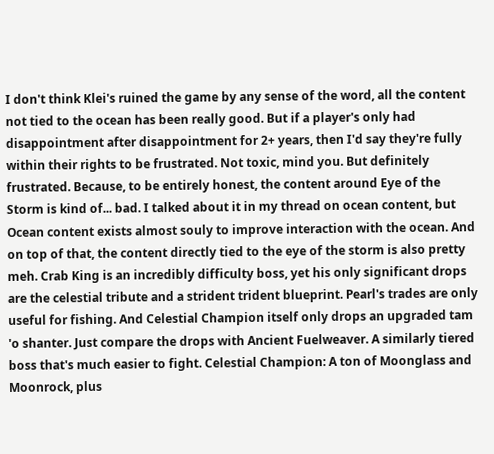I don't think Klei's ruined the game by any sense of the word, all the content not tied to the ocean has been really good. But if a player's only had disappointment after disappointment for 2+ years, then I'd say they're fully within their rights to be frustrated. Not toxic, mind you. But definitely frustrated. Because, to be entirely honest, the content around Eye of the Storm is kind of... bad. I talked about it in my thread on ocean content, but Ocean content exists almost souly to improve interaction with the ocean. And on top of that, the content directly tied to the eye of the storm is also pretty meh. Crab King is an incredibly difficulty boss, yet his only significant drops are the celestial tribute and a strident trident blueprint. Pearl's trades are only useful for fishing. And Celestial Champion itself only drops an upgraded tam 'o shanter. Just compare the drops with Ancient Fuelweaver. A similarly tiered boss that's much easier to fight. Celestial Champion: A ton of Moonglass and Moonrock, plus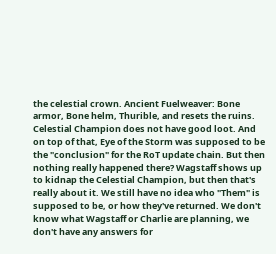the celestial crown. Ancient Fuelweaver: Bone armor, Bone helm, Thurible, and resets the ruins. Celestial Champion does not have good loot. And on top of that, Eye of the Storm was supposed to be the "conclusion" for the RoT update chain. But then nothing really happened there? Wagstaff shows up to kidnap the Celestial Champion, but then that's really about it. We still have no idea who "Them" is supposed to be, or how they've returned. We don't know what Wagstaff or Charlie are planning, we don't have any answers for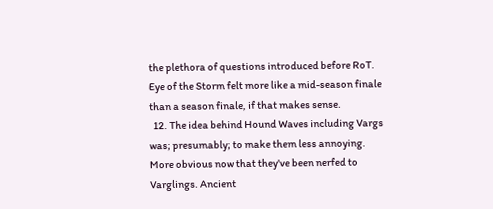the plethora of questions introduced before RoT. Eye of the Storm felt more like a mid-season finale than a season finale, if that makes sense.
  12. The idea behind Hound Waves including Vargs was; presumably; to make them less annoying. More obvious now that they've been nerfed to Varglings. Ancient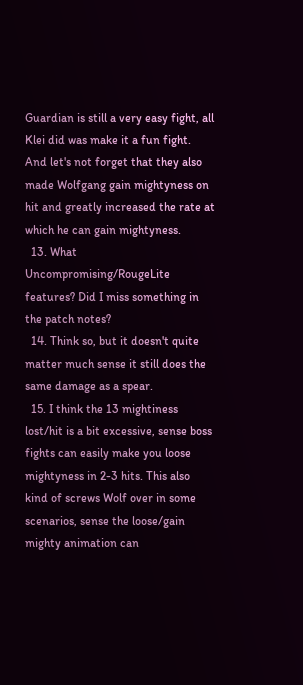Guardian is still a very easy fight, all Klei did was make it a fun fight. And let's not forget that they also made Wolfgang gain mightyness on hit and greatly increased the rate at which he can gain mightyness.
  13. What Uncompromising/RougeLite features? Did I miss something in the patch notes?
  14. Think so, but it doesn't quite matter much sense it still does the same damage as a spear.
  15. I think the 13 mightiness lost/hit is a bit excessive, sense boss fights can easily make you loose mightyness in 2-3 hits. This also kind of screws Wolf over in some scenarios, sense the loose/gain mighty animation can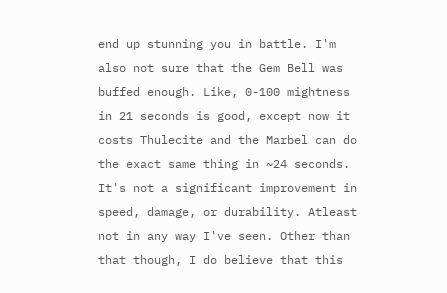end up stunning you in battle. I'm also not sure that the Gem Bell was buffed enough. Like, 0-100 mightness in 21 seconds is good, except now it costs Thulecite and the Marbel can do the exact same thing in ~24 seconds. It's not a significant improvement in speed, damage, or durability. Atleast not in any way I've seen. Other than that though, I do believe that this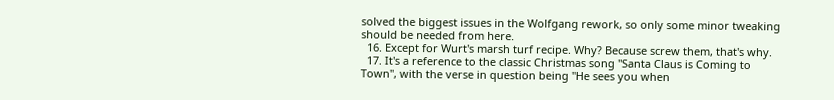solved the biggest issues in the Wolfgang rework, so only some minor tweaking should be needed from here.
  16. Except for Wurt's marsh turf recipe. Why? Because screw them, that's why.
  17. It's a reference to the classic Christmas song "Santa Claus is Coming to Town", with the verse in question being "He sees you when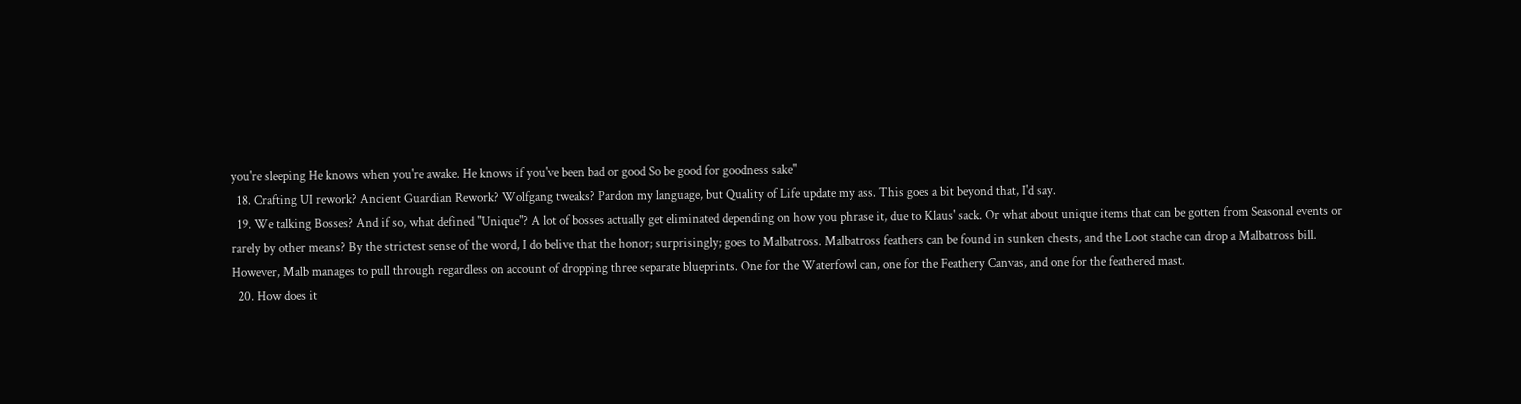you're sleeping He knows when you're awake. He knows if you've been bad or good So be good for goodness sake"
  18. Crafting UI rework? Ancient Guardian Rework? Wolfgang tweaks? Pardon my language, but Quality of Life update my ass. This goes a bit beyond that, I'd say.
  19. We talking Bosses? And if so, what defined "Unique"? A lot of bosses actually get eliminated depending on how you phrase it, due to Klaus' sack. Or what about unique items that can be gotten from Seasonal events or rarely by other means? By the strictest sense of the word, I do belive that the honor; surprisingly; goes to Malbatross. Malbatross feathers can be found in sunken chests, and the Loot stache can drop a Malbatross bill. However, Malb manages to pull through regardless on account of dropping three separate blueprints. One for the Waterfowl can, one for the Feathery Canvas, and one for the feathered mast.
  20. How does it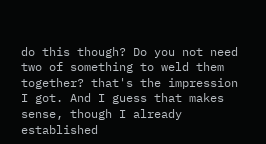do this though? Do you not need two of something to weld them together? that's the impression I got. And I guess that makes sense, though I already established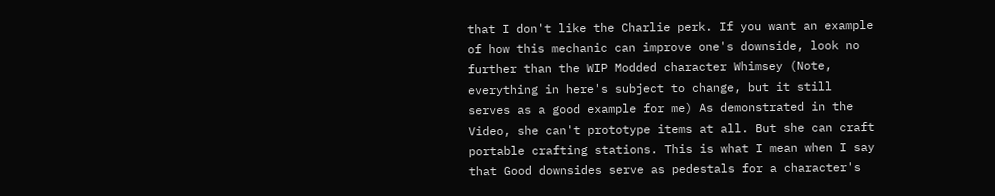that I don't like the Charlie perk. If you want an example of how this mechanic can improve one's downside, look no further than the WIP Modded character Whimsey (Note, everything in here's subject to change, but it still serves as a good example for me) As demonstrated in the Video, she can't prototype items at all. But she can craft portable crafting stations. This is what I mean when I say that Good downsides serve as pedestals for a character's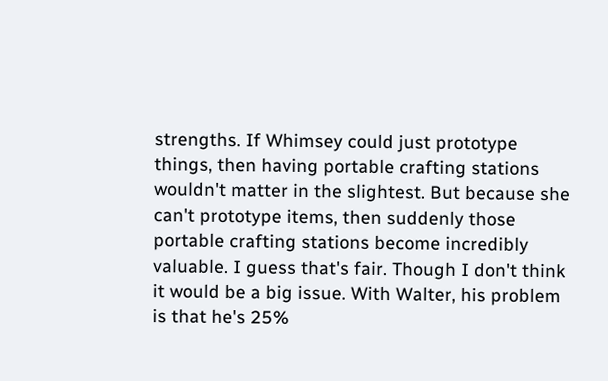strengths. If Whimsey could just prototype things, then having portable crafting stations wouldn't matter in the slightest. But because she can't prototype items, then suddenly those portable crafting stations become incredibly valuable. I guess that's fair. Though I don't think it would be a big issue. With Walter, his problem is that he's 25%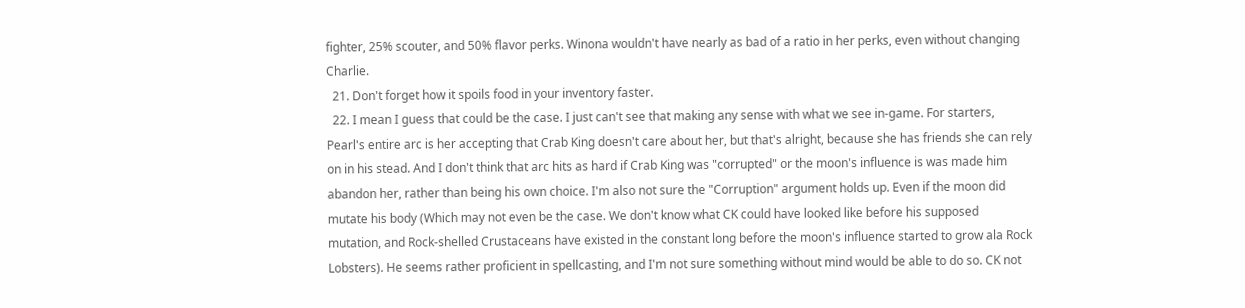fighter, 25% scouter, and 50% flavor perks. Winona wouldn't have nearly as bad of a ratio in her perks, even without changing Charlie.
  21. Don't forget how it spoils food in your inventory faster.
  22. I mean I guess that could be the case. I just can't see that making any sense with what we see in-game. For starters, Pearl's entire arc is her accepting that Crab King doesn't care about her, but that's alright, because she has friends she can rely on in his stead. And I don't think that arc hits as hard if Crab King was "corrupted" or the moon's influence is was made him abandon her, rather than being his own choice. I'm also not sure the "Corruption" argument holds up. Even if the moon did mutate his body (Which may not even be the case. We don't know what CK could have looked like before his supposed mutation, and Rock-shelled Crustaceans have existed in the constant long before the moon's influence started to grow ala Rock Lobsters). He seems rather proficient in spellcasting, and I'm not sure something without mind would be able to do so. CK not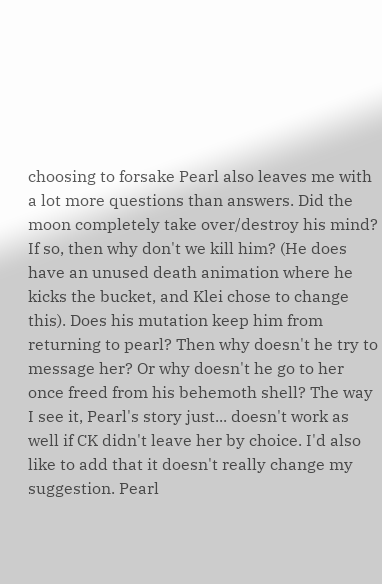choosing to forsake Pearl also leaves me with a lot more questions than answers. Did the moon completely take over/destroy his mind? If so, then why don't we kill him? (He does have an unused death animation where he kicks the bucket, and Klei chose to change this). Does his mutation keep him from returning to pearl? Then why doesn't he try to message her? Or why doesn't he go to her once freed from his behemoth shell? The way I see it, Pearl's story just... doesn't work as well if CK didn't leave her by choice. I'd also like to add that it doesn't really change my suggestion. Pearl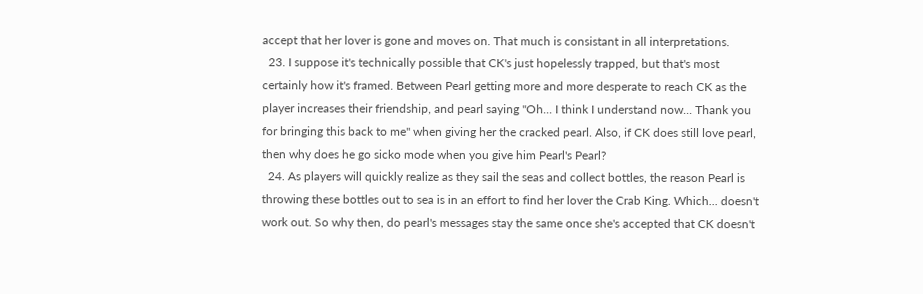accept that her lover is gone and moves on. That much is consistant in all interpretations.
  23. I suppose it's technically possible that CK's just hopelessly trapped, but that's most certainly how it's framed. Between Pearl getting more and more desperate to reach CK as the player increases their friendship, and pearl saying "Oh... I think I understand now... Thank you for bringing this back to me" when giving her the cracked pearl. Also, if CK does still love pearl, then why does he go sicko mode when you give him Pearl's Pearl?
  24. As players will quickly realize as they sail the seas and collect bottles, the reason Pearl is throwing these bottles out to sea is in an effort to find her lover the Crab King. Which... doesn't work out. So why then, do pearl's messages stay the same once she's accepted that CK doesn't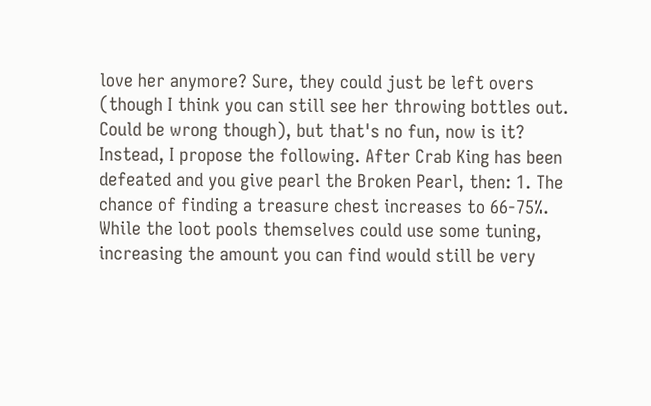love her anymore? Sure, they could just be left overs (though I think you can still see her throwing bottles out. Could be wrong though), but that's no fun, now is it? Instead, I propose the following. After Crab King has been defeated and you give pearl the Broken Pearl, then: 1. The chance of finding a treasure chest increases to 66-75%. While the loot pools themselves could use some tuning, increasing the amount you can find would still be very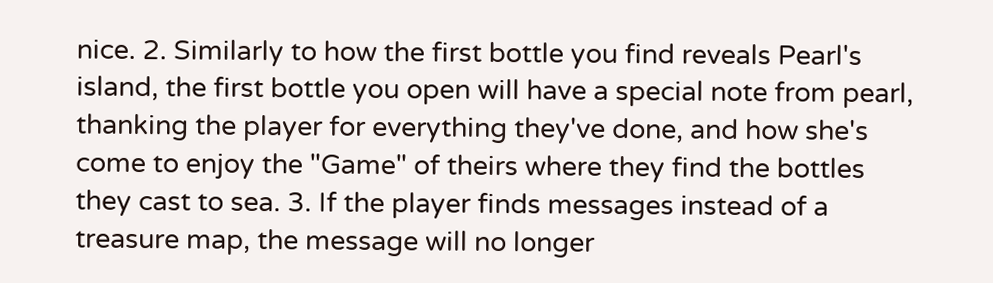nice. 2. Similarly to how the first bottle you find reveals Pearl's island, the first bottle you open will have a special note from pearl, thanking the player for everything they've done, and how she's come to enjoy the "Game" of theirs where they find the bottles they cast to sea. 3. If the player finds messages instead of a treasure map, the message will no longer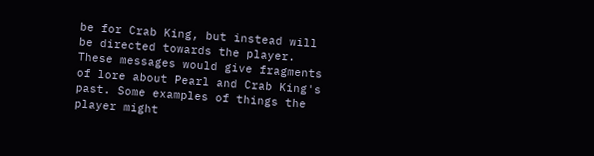be for Crab King, but instead will be directed towards the player. These messages would give fragments of lore about Pearl and Crab King's past. Some examples of things the player might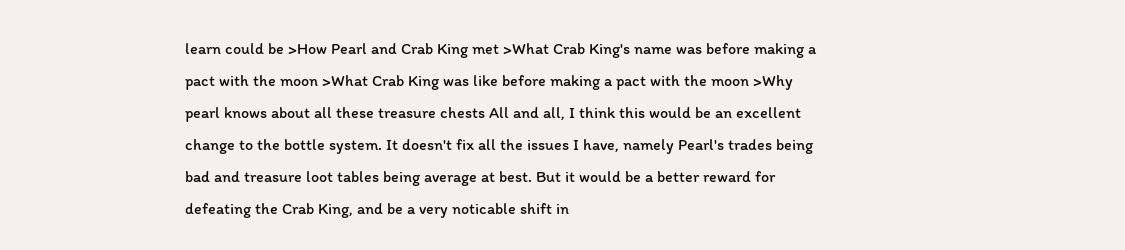learn could be >How Pearl and Crab King met >What Crab King's name was before making a pact with the moon >What Crab King was like before making a pact with the moon >Why pearl knows about all these treasure chests All and all, I think this would be an excellent change to the bottle system. It doesn't fix all the issues I have, namely Pearl's trades being bad and treasure loot tables being average at best. But it would be a better reward for defeating the Crab King, and be a very noticable shift in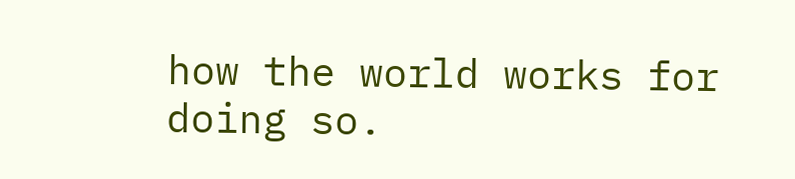how the world works for doing so.